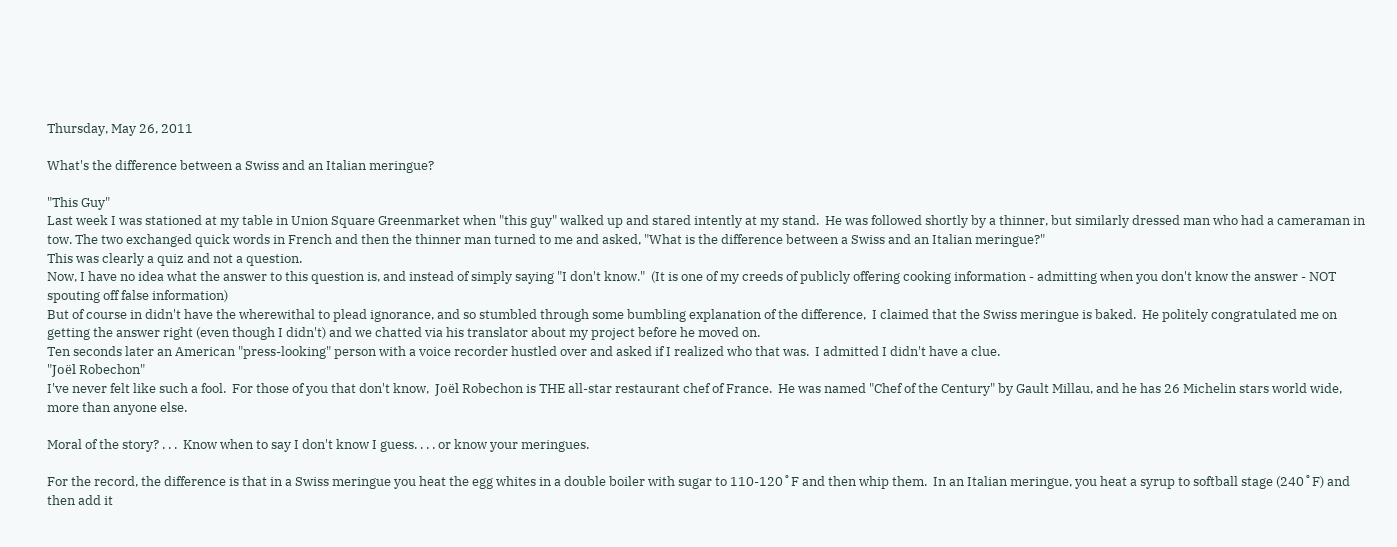Thursday, May 26, 2011

What's the difference between a Swiss and an Italian meringue?

"This Guy"
Last week I was stationed at my table in Union Square Greenmarket when "this guy" walked up and stared intently at my stand.  He was followed shortly by a thinner, but similarly dressed man who had a cameraman in tow. The two exchanged quick words in French and then the thinner man turned to me and asked, "What is the difference between a Swiss and an Italian meringue?"
This was clearly a quiz and not a question.
Now, I have no idea what the answer to this question is, and instead of simply saying "I don't know."  (It is one of my creeds of publicly offering cooking information - admitting when you don't know the answer - NOT spouting off false information)
But of course in didn't have the wherewithal to plead ignorance, and so stumbled through some bumbling explanation of the difference,  I claimed that the Swiss meringue is baked.  He politely congratulated me on getting the answer right (even though I didn't) and we chatted via his translator about my project before he moved on.
Ten seconds later an American "press-looking" person with a voice recorder hustled over and asked if I realized who that was.  I admitted I didn't have a clue.
"Joël Robechon"
I've never felt like such a fool.  For those of you that don't know,  Joël Robechon is THE all-star restaurant chef of France.  He was named "Chef of the Century" by Gault Millau, and he has 26 Michelin stars world wide, more than anyone else.

Moral of the story? . . .  Know when to say I don't know I guess. . . . or know your meringues.

For the record, the difference is that in a Swiss meringue you heat the egg whites in a double boiler with sugar to 110-120˚F and then whip them.  In an Italian meringue, you heat a syrup to softball stage (240˚F) and then add it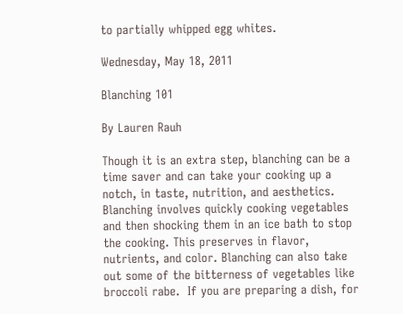to partially whipped egg whites.

Wednesday, May 18, 2011

Blanching 101

By Lauren Rauh

Though it is an extra step, blanching can be a time saver and can take your cooking up a notch, in taste, nutrition, and aesthetics. Blanching involves quickly cooking vegetables and then shocking them in an ice bath to stop the cooking. This preserves in flavor, nutrients, and color. Blanching can also take out some of the bitterness of vegetables like broccoli rabe.  If you are preparing a dish, for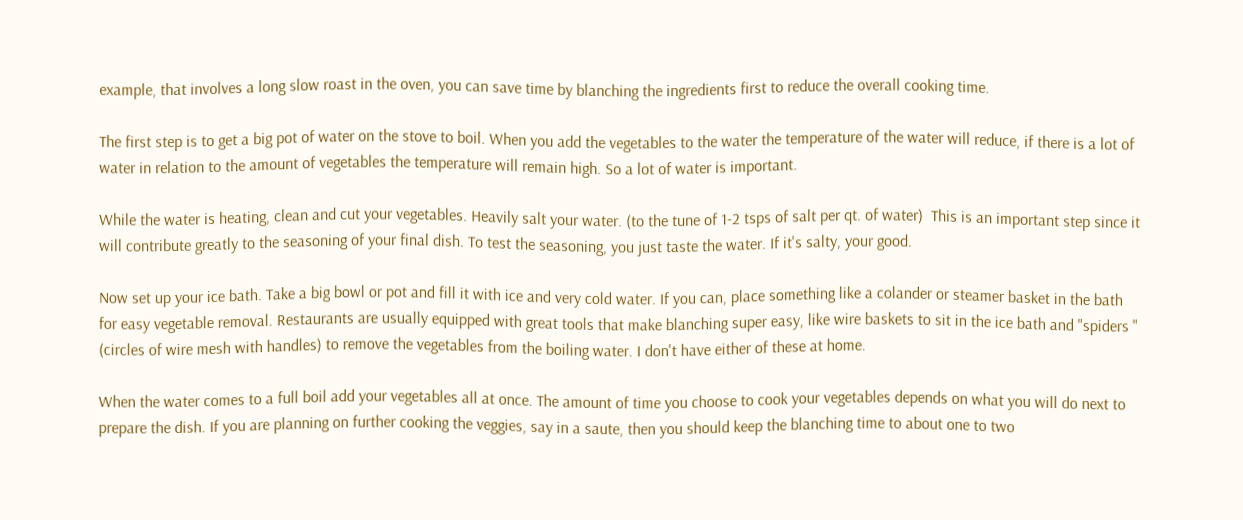example, that involves a long slow roast in the oven, you can save time by blanching the ingredients first to reduce the overall cooking time.

The first step is to get a big pot of water on the stove to boil. When you add the vegetables to the water the temperature of the water will reduce, if there is a lot of water in relation to the amount of vegetables the temperature will remain high. So a lot of water is important.

While the water is heating, clean and cut your vegetables. Heavily salt your water. (to the tune of 1-2 tsps of salt per qt. of water)  This is an important step since it will contribute greatly to the seasoning of your final dish. To test the seasoning, you just taste the water. If it's salty, your good.

Now set up your ice bath. Take a big bowl or pot and fill it with ice and very cold water. If you can, place something like a colander or steamer basket in the bath for easy vegetable removal. Restaurants are usually equipped with great tools that make blanching super easy, like wire baskets to sit in the ice bath and "spiders " (circles of wire mesh with handles) to remove the vegetables from the boiling water. I don't have either of these at home.

When the water comes to a full boil add your vegetables all at once. The amount of time you choose to cook your vegetables depends on what you will do next to prepare the dish. If you are planning on further cooking the veggies, say in a saute, then you should keep the blanching time to about one to two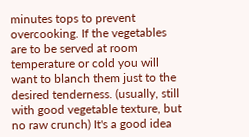minutes tops to prevent overcooking. If the vegetables are to be served at room temperature or cold you will want to blanch them just to the desired tenderness. (usually, still with good vegetable texture, but no raw crunch) It's a good idea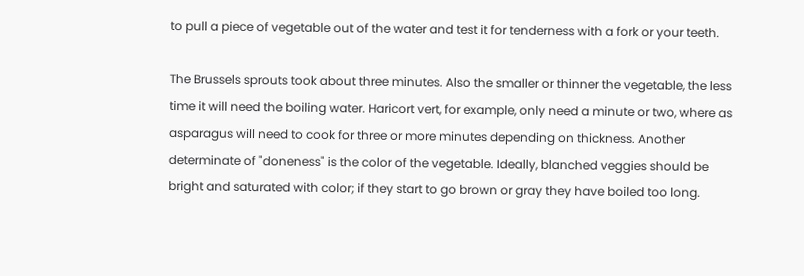to pull a piece of vegetable out of the water and test it for tenderness with a fork or your teeth.

The Brussels sprouts took about three minutes. Also the smaller or thinner the vegetable, the less time it will need the boiling water. Haricort vert, for example, only need a minute or two, where as asparagus will need to cook for three or more minutes depending on thickness. Another determinate of "doneness" is the color of the vegetable. Ideally, blanched veggies should be bright and saturated with color; if they start to go brown or gray they have boiled too long.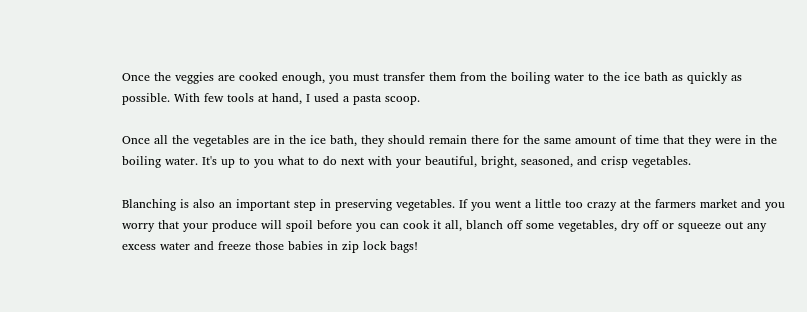Once the veggies are cooked enough, you must transfer them from the boiling water to the ice bath as quickly as possible. With few tools at hand, I used a pasta scoop.

Once all the vegetables are in the ice bath, they should remain there for the same amount of time that they were in the boiling water. It's up to you what to do next with your beautiful, bright, seasoned, and crisp vegetables.

Blanching is also an important step in preserving vegetables. If you went a little too crazy at the farmers market and you worry that your produce will spoil before you can cook it all, blanch off some vegetables, dry off or squeeze out any excess water and freeze those babies in zip lock bags!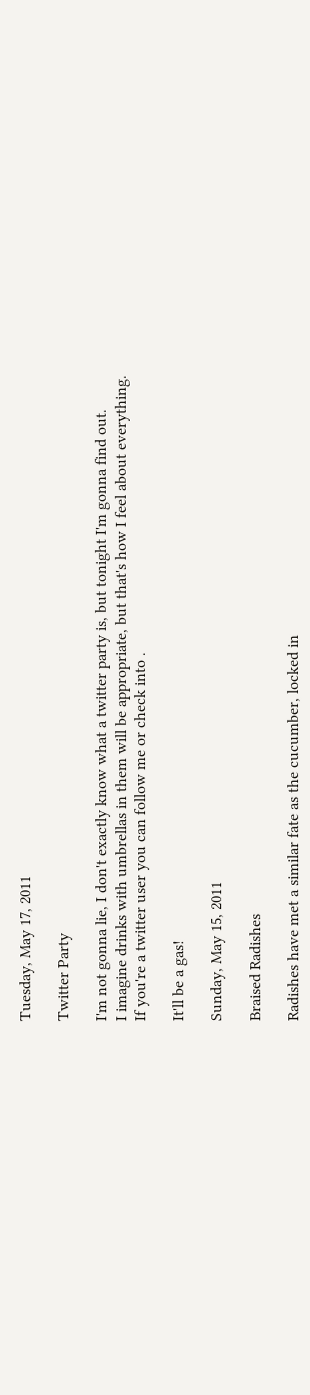Tuesday, May 17, 2011

Twitter Party

I'm not gonna lie, I don't exactly know what a twitter party is, but tonight I'm gonna find out.
I imagine drinks with umbrellas in them will be appropriate, but that's how I feel about everything.
If you're a twitter user you can follow me or check into .

It'll be a gas!

Sunday, May 15, 2011

Braised Radishes

Radishes have met a similar fate as the cucumber, locked in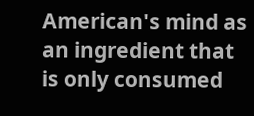American's mind as an ingredient that is only consumed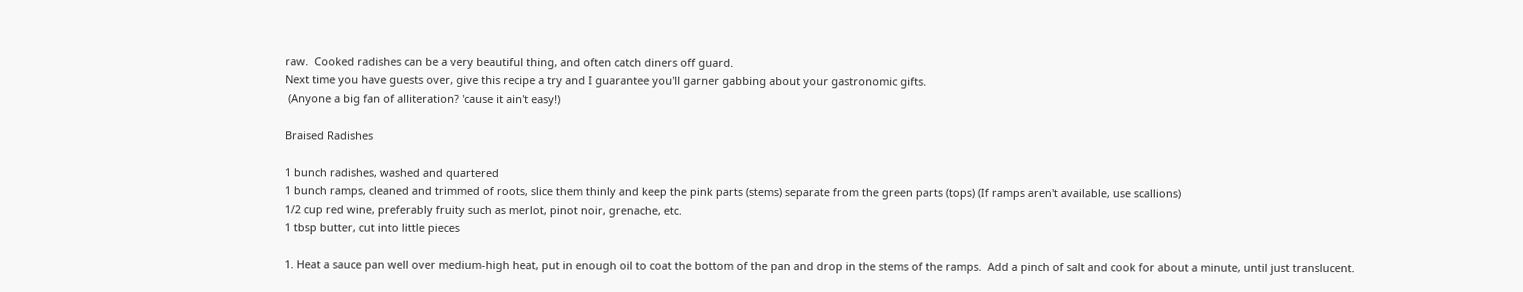raw.  Cooked radishes can be a very beautiful thing, and often catch diners off guard.
Next time you have guests over, give this recipe a try and I guarantee you'll garner gabbing about your gastronomic gifts.
 (Anyone a big fan of alliteration? 'cause it ain't easy!)

Braised Radishes

1 bunch radishes, washed and quartered
1 bunch ramps, cleaned and trimmed of roots, slice them thinly and keep the pink parts (stems) separate from the green parts (tops) (If ramps aren't available, use scallions)
1/2 cup red wine, preferably fruity such as merlot, pinot noir, grenache, etc.
1 tbsp butter, cut into little pieces

1. Heat a sauce pan well over medium-high heat, put in enough oil to coat the bottom of the pan and drop in the stems of the ramps.  Add a pinch of salt and cook for about a minute, until just translucent.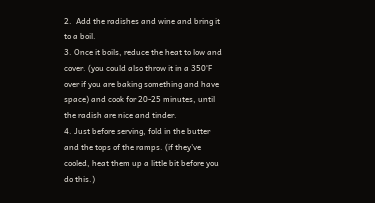2.  Add the radishes and wine and bring it to a boil.
3. Once it boils, reduce the heat to low and cover. (you could also throw it in a 350˚F over if you are baking something and have space) and cook for 20-25 minutes, until the radish are nice and tinder.
4. Just before serving, fold in the butter and the tops of the ramps. (if they've cooled, heat them up a little bit before you do this.)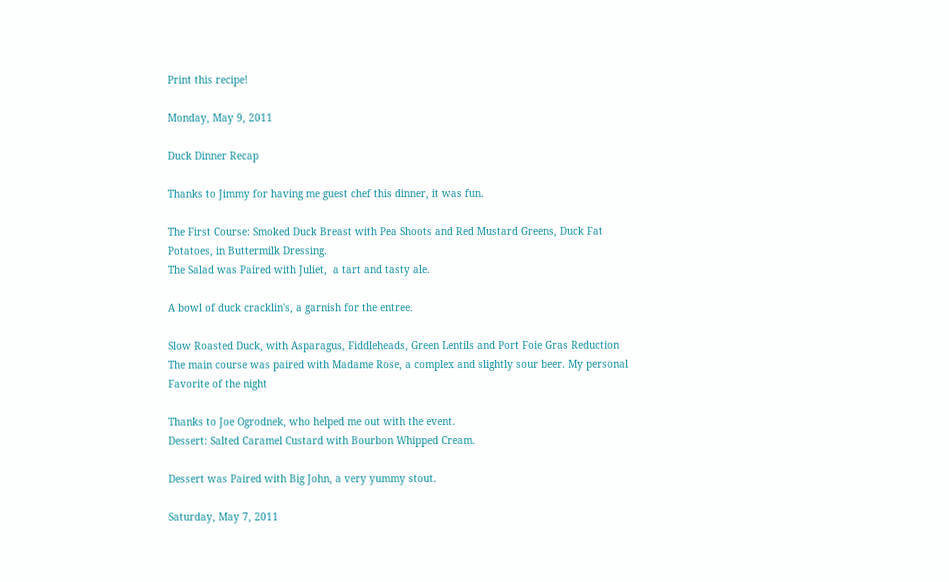Print this recipe!

Monday, May 9, 2011

Duck Dinner Recap

Thanks to Jimmy for having me guest chef this dinner, it was fun.

The First Course: Smoked Duck Breast with Pea Shoots and Red Mustard Greens, Duck Fat Potatoes, in Buttermilk Dressing.
The Salad was Paired with Juliet,  a tart and tasty ale.

A bowl of duck cracklin's, a garnish for the entree.

Slow Roasted Duck, with Asparagus, Fiddleheads, Green Lentils and Port Foie Gras Reduction
The main course was paired with Madame Rose, a complex and slightly sour beer. My personal Favorite of the night

Thanks to Joe Ogrodnek, who helped me out with the event.
Dessert: Salted Caramel Custard with Bourbon Whipped Cream.

Dessert was Paired with Big John, a very yummy stout.

Saturday, May 7, 2011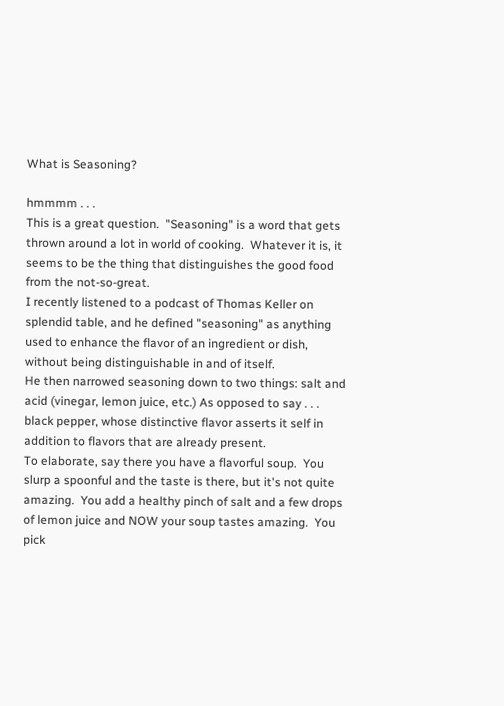What is Seasoning?

hmmmm . . .
This is a great question.  "Seasoning" is a word that gets thrown around a lot in world of cooking.  Whatever it is, it seems to be the thing that distinguishes the good food from the not-so-great.
I recently listened to a podcast of Thomas Keller on splendid table, and he defined "seasoning" as anything used to enhance the flavor of an ingredient or dish, without being distinguishable in and of itself.
He then narrowed seasoning down to two things: salt and acid (vinegar, lemon juice, etc.) As opposed to say . . . black pepper, whose distinctive flavor asserts it self in addition to flavors that are already present.
To elaborate, say there you have a flavorful soup.  You slurp a spoonful and the taste is there, but it's not quite amazing.  You add a healthy pinch of salt and a few drops of lemon juice and NOW your soup tastes amazing.  You pick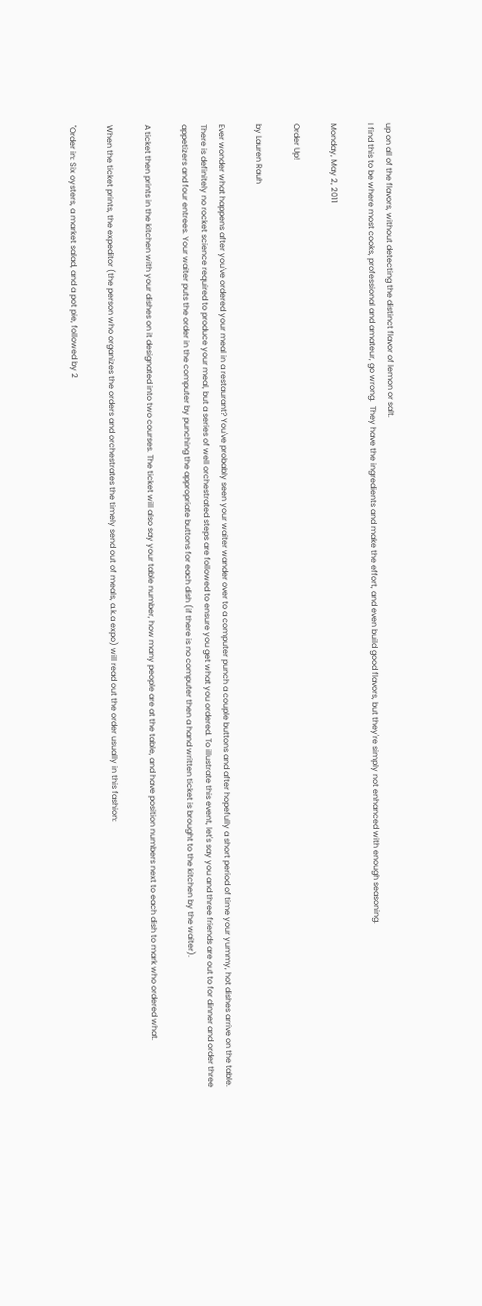up on all of the flavors, without detecting the distinct flavor of lemon or salt.
I find this to be where most cooks, professional and amateur, go wrong.  They have the ingredients and make the effort, and even build good flavors, but they're simply not enhanced with enough seasoning.

Monday, May 2, 2011

Order Up!

by Lauren Rauh

Ever wonder what happens after you've ordered your meal in a restaurant? You've probably seen your waiter wander over to a computer punch a couple buttons and after hopefully a short period of time your yummy, hot dishes arrive on the table. There is definitely no rocket science required to produce your meal, but a series of well orchestrated steps are followed to ensure you get what you ordered. To illustrate this event, let's say you and three friends are out to for dinner and order three appetizers and four entrees. Your waiter puts the order in the computer by punching the appropriate buttons for each dish (if there is no computer then a hand written ticket is brought to the kitchen by the waiter).

A ticket then prints in the kitchen with your dishes on it designated into two courses. The ticket will also say your table number, how many people are at the table, and have position numbers next to each dish to mark who ordered what.

When the ticket prints, the expeditor (the person who organizes the orders and orchestrates the timely send out of meals, a.k.a expo) will read out the order usually in this fashion:

"Order in: Six oysters, a market salad, and a pot pie, followed by 2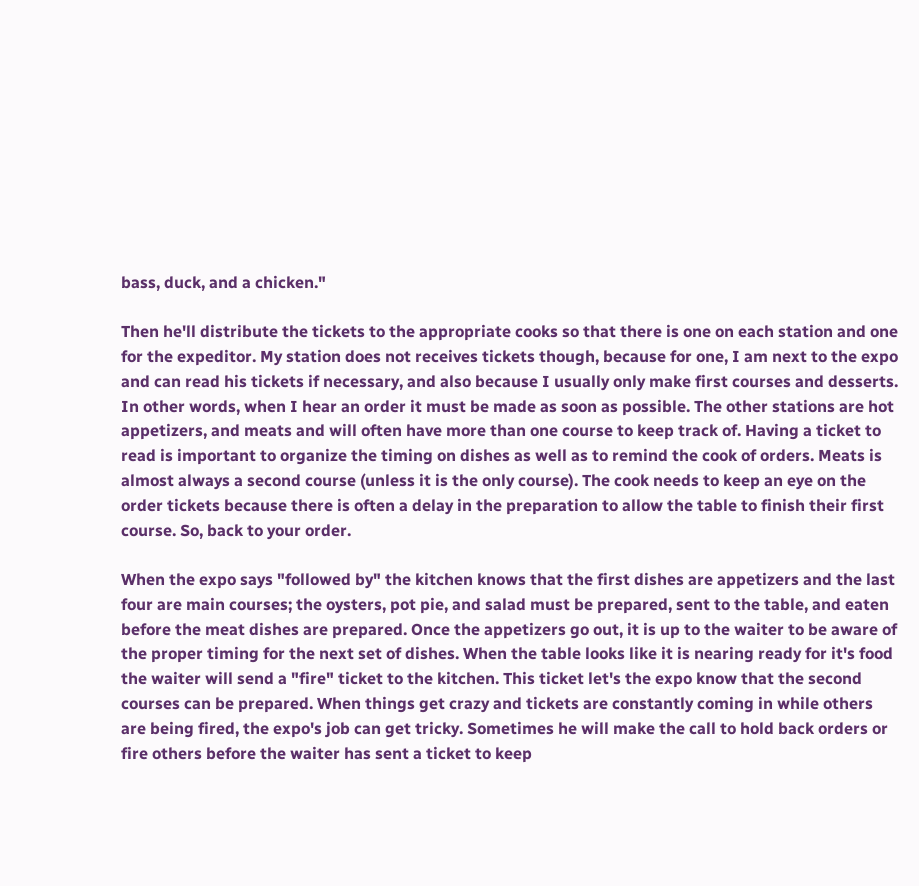bass, duck, and a chicken."

Then he'll distribute the tickets to the appropriate cooks so that there is one on each station and one for the expeditor. My station does not receives tickets though, because for one, I am next to the expo and can read his tickets if necessary, and also because I usually only make first courses and desserts. In other words, when I hear an order it must be made as soon as possible. The other stations are hot appetizers, and meats and will often have more than one course to keep track of. Having a ticket to read is important to organize the timing on dishes as well as to remind the cook of orders. Meats is almost always a second course (unless it is the only course). The cook needs to keep an eye on the order tickets because there is often a delay in the preparation to allow the table to finish their first course. So, back to your order.

When the expo says "followed by" the kitchen knows that the first dishes are appetizers and the last four are main courses; the oysters, pot pie, and salad must be prepared, sent to the table, and eaten before the meat dishes are prepared. Once the appetizers go out, it is up to the waiter to be aware of the proper timing for the next set of dishes. When the table looks like it is nearing ready for it's food the waiter will send a "fire" ticket to the kitchen. This ticket let's the expo know that the second courses can be prepared. When things get crazy and tickets are constantly coming in while others are being fired, the expo's job can get tricky. Sometimes he will make the call to hold back orders or fire others before the waiter has sent a ticket to keep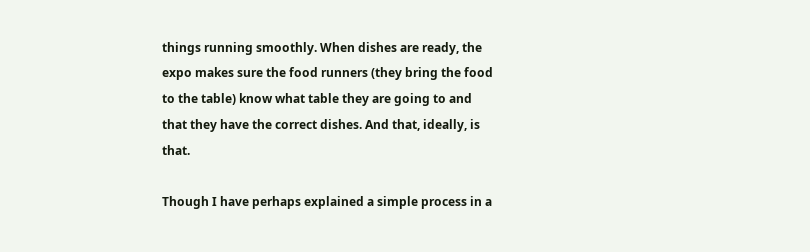things running smoothly. When dishes are ready, the expo makes sure the food runners (they bring the food to the table) know what table they are going to and that they have the correct dishes. And that, ideally, is that.

Though I have perhaps explained a simple process in a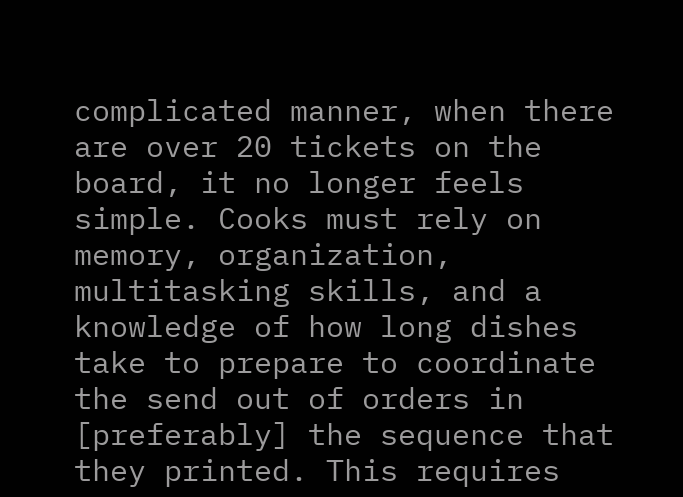complicated manner, when there are over 20 tickets on the board, it no longer feels simple. Cooks must rely on memory, organization, multitasking skills, and a knowledge of how long dishes take to prepare to coordinate the send out of orders in [preferably] the sequence that they printed. This requires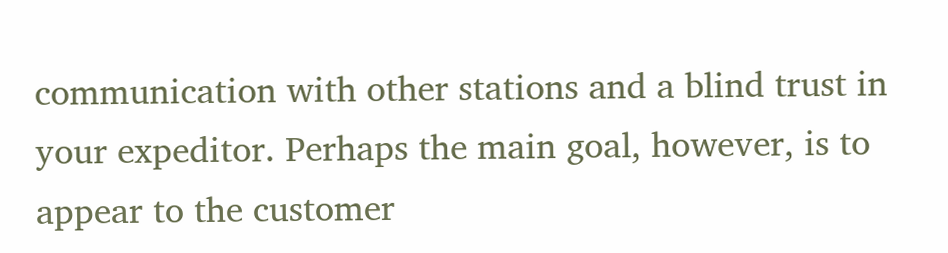communication with other stations and a blind trust in your expeditor. Perhaps the main goal, however, is to appear to the customer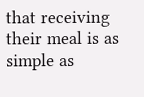that receiving their meal is as simple as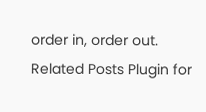order in, order out.
Related Posts Plugin for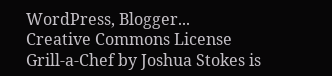WordPress, Blogger...
Creative Commons License
Grill-a-Chef by Joshua Stokes is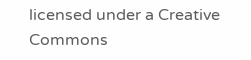licensed under a Creative Commons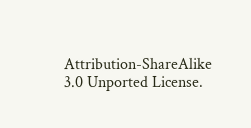Attribution-ShareAlike 3.0 Unported License.